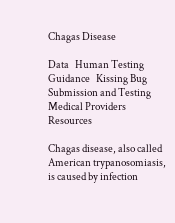Chagas Disease

Data   Human Testing Guidance   Kissing Bug Submission and Testing   Medical Providers   Resources

Chagas disease, also called American trypanosomiasis, is caused by infection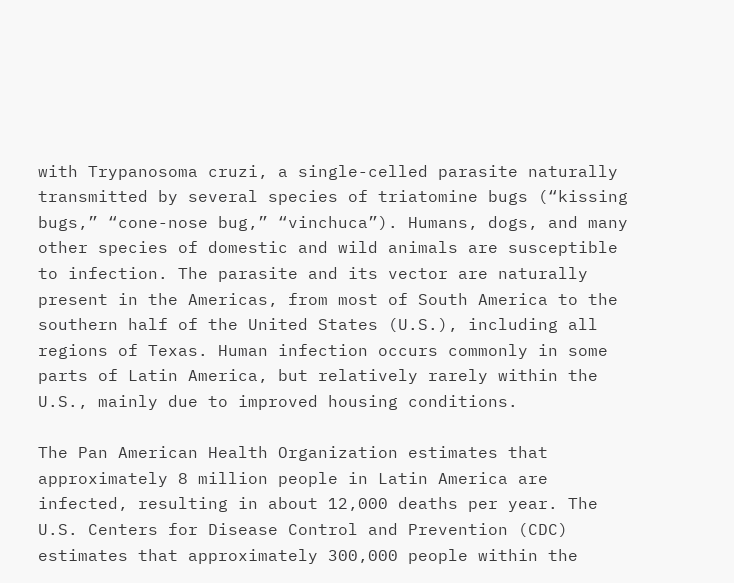with Trypanosoma cruzi, a single-celled parasite naturally transmitted by several species of triatomine bugs (“kissing bugs,” “cone-nose bug,” “vinchuca”). Humans, dogs, and many other species of domestic and wild animals are susceptible to infection. The parasite and its vector are naturally present in the Americas, from most of South America to the southern half of the United States (U.S.), including all regions of Texas. Human infection occurs commonly in some parts of Latin America, but relatively rarely within the U.S., mainly due to improved housing conditions.

The Pan American Health Organization estimates that approximately 8 million people in Latin America are infected, resulting in about 12,000 deaths per year. The U.S. Centers for Disease Control and Prevention (CDC) estimates that approximately 300,000 people within the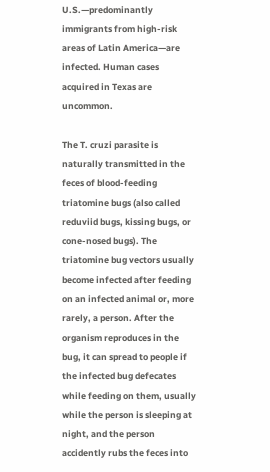U.S.—predominantly immigrants from high-risk areas of Latin America—are infected. Human cases acquired in Texas are uncommon.

The T. cruzi parasite is naturally transmitted in the feces of blood-feeding triatomine bugs (also called reduviid bugs, kissing bugs, or cone-nosed bugs). The triatomine bug vectors usually become infected after feeding on an infected animal or, more rarely, a person. After the organism reproduces in the bug, it can spread to people if the infected bug defecates while feeding on them, usually while the person is sleeping at night, and the person accidently rubs the feces into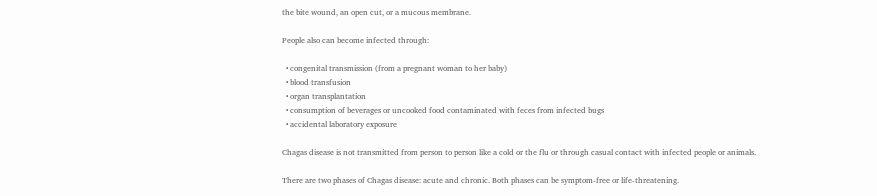the bite wound, an open cut, or a mucous membrane.

People also can become infected through:

  • congenital transmission (from a pregnant woman to her baby)
  • blood transfusion
  • organ transplantation
  • consumption of beverages or uncooked food contaminated with feces from infected bugs
  • accidental laboratory exposure

Chagas disease is not transmitted from person to person like a cold or the flu or through casual contact with infected people or animals.

There are two phases of Chagas disease: acute and chronic. Both phases can be symptom-free or life-threatening.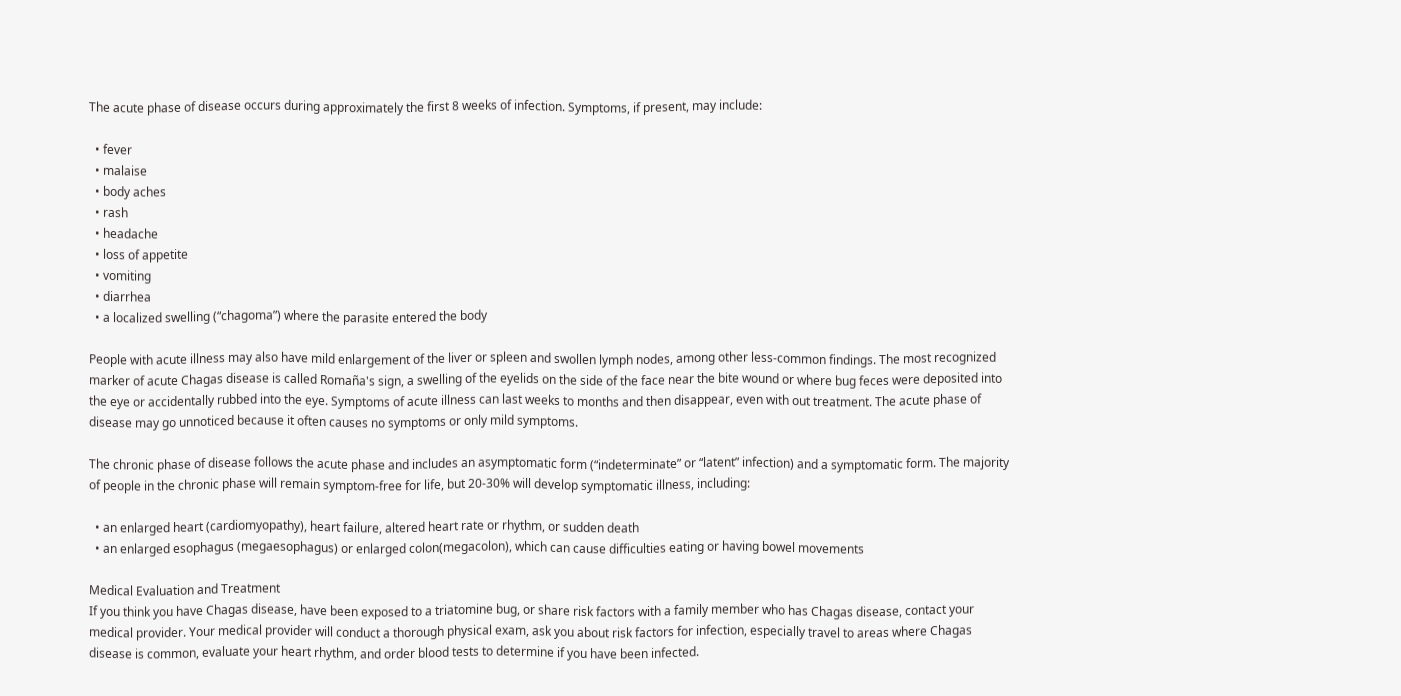The acute phase of disease occurs during approximately the first 8 weeks of infection. Symptoms, if present, may include:

  • fever
  • malaise
  • body aches
  • rash
  • headache
  • loss of appetite
  • vomiting
  • diarrhea
  • a localized swelling (“chagoma”) where the parasite entered the body

People with acute illness may also have mild enlargement of the liver or spleen and swollen lymph nodes, among other less-common findings. The most recognized marker of acute Chagas disease is called Romaña's sign, a swelling of the eyelids on the side of the face near the bite wound or where bug feces were deposited into the eye or accidentally rubbed into the eye. Symptoms of acute illness can last weeks to months and then disappear, even with out treatment. The acute phase of disease may go unnoticed because it often causes no symptoms or only mild symptoms.

The chronic phase of disease follows the acute phase and includes an asymptomatic form (“indeterminate” or “latent” infection) and a symptomatic form. The majority of people in the chronic phase will remain symptom-free for life, but 20-30% will develop symptomatic illness, including:

  • an enlarged heart (cardiomyopathy), heart failure, altered heart rate or rhythm, or sudden death
  • an enlarged esophagus (megaesophagus) or enlarged colon(megacolon), which can cause difficulties eating or having bowel movements

Medical Evaluation and Treatment
If you think you have Chagas disease, have been exposed to a triatomine bug, or share risk factors with a family member who has Chagas disease, contact your medical provider. Your medical provider will conduct a thorough physical exam, ask you about risk factors for infection, especially travel to areas where Chagas disease is common, evaluate your heart rhythm, and order blood tests to determine if you have been infected.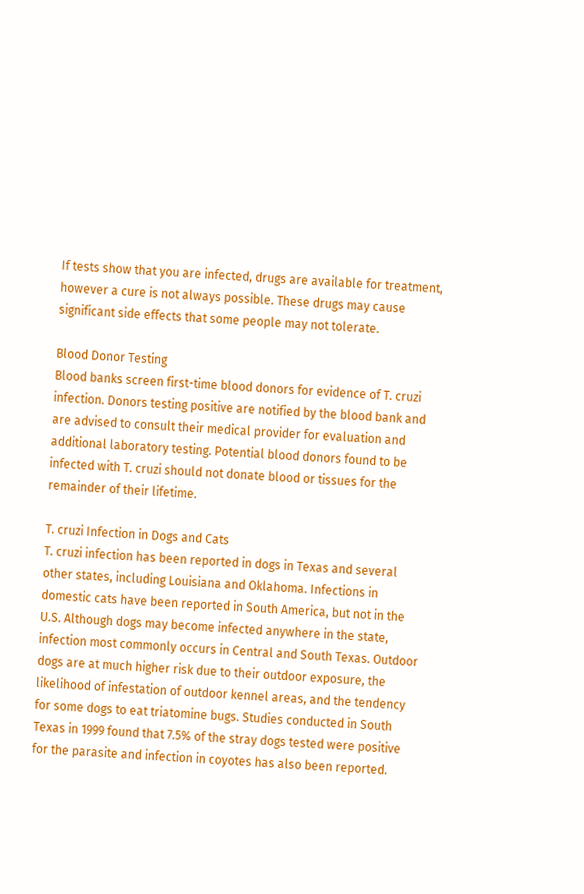If tests show that you are infected, drugs are available for treatment, however a cure is not always possible. These drugs may cause significant side effects that some people may not tolerate.

Blood Donor Testing
Blood banks screen first-time blood donors for evidence of T. cruzi infection. Donors testing positive are notified by the blood bank and are advised to consult their medical provider for evaluation and additional laboratory testing. Potential blood donors found to be infected with T. cruzi should not donate blood or tissues for the remainder of their lifetime.

T. cruzi Infection in Dogs and Cats
T. cruzi infection has been reported in dogs in Texas and several other states, including Louisiana and Oklahoma. Infections in domestic cats have been reported in South America, but not in the U.S. Although dogs may become infected anywhere in the state, infection most commonly occurs in Central and South Texas. Outdoor dogs are at much higher risk due to their outdoor exposure, the likelihood of infestation of outdoor kennel areas, and the tendency for some dogs to eat triatomine bugs. Studies conducted in South Texas in 1999 found that 7.5% of the stray dogs tested were positive for the parasite and infection in coyotes has also been reported.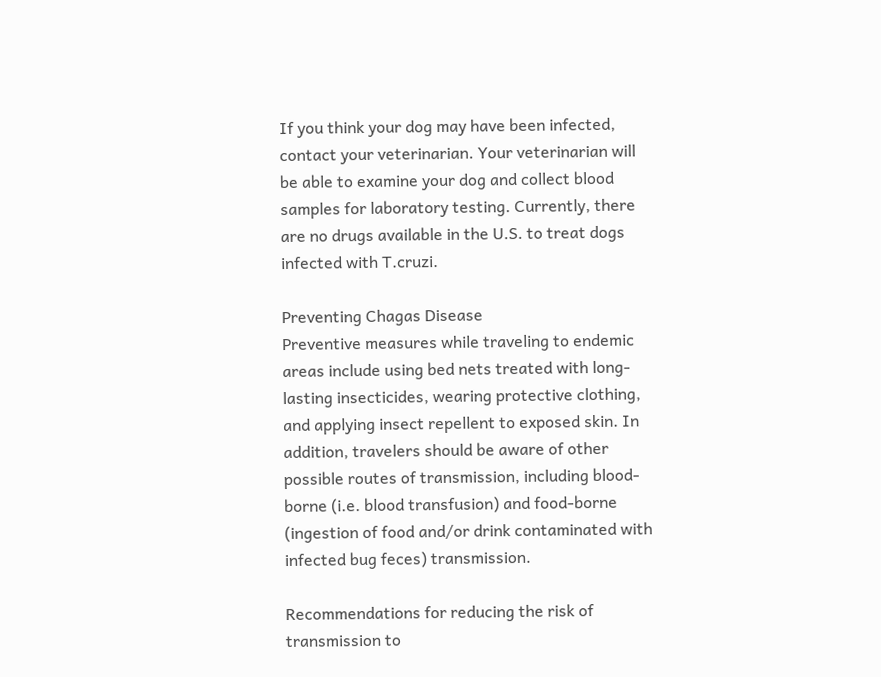If you think your dog may have been infected, contact your veterinarian. Your veterinarian will be able to examine your dog and collect blood samples for laboratory testing. Currently, there are no drugs available in the U.S. to treat dogs infected with T.cruzi.

Preventing Chagas Disease
Preventive measures while traveling to endemic areas include using bed nets treated with long-lasting insecticides, wearing protective clothing, and applying insect repellent to exposed skin. In addition, travelers should be aware of other possible routes of transmission, including blood-borne (i.e. blood transfusion) and food-borne (ingestion of food and/or drink contaminated with infected bug feces) transmission.

Recommendations for reducing the risk of transmission to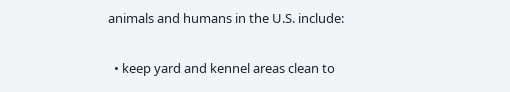animals and humans in the U.S. include:

  • keep yard and kennel areas clean to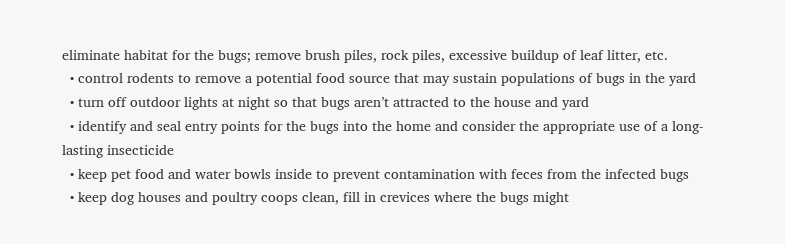eliminate habitat for the bugs; remove brush piles, rock piles, excessive buildup of leaf litter, etc.
  • control rodents to remove a potential food source that may sustain populations of bugs in the yard
  • turn off outdoor lights at night so that bugs aren’t attracted to the house and yard
  • identify and seal entry points for the bugs into the home and consider the appropriate use of a long-lasting insecticide
  • keep pet food and water bowls inside to prevent contamination with feces from the infected bugs
  • keep dog houses and poultry coops clean, fill in crevices where the bugs might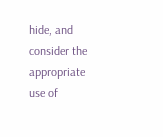hide, and consider the appropriate use of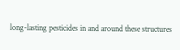long-lasting pesticides in and around these structures